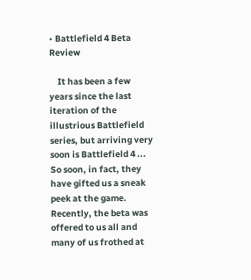• Battlefield 4 Beta Review

    It has been a few years since the last iteration of the illustrious Battlefield series, but arriving very soon is Battlefield 4 ... So soon, in fact, they have gifted us a sneak peek at the game. Recently, the beta was offered to us all and many of us frothed at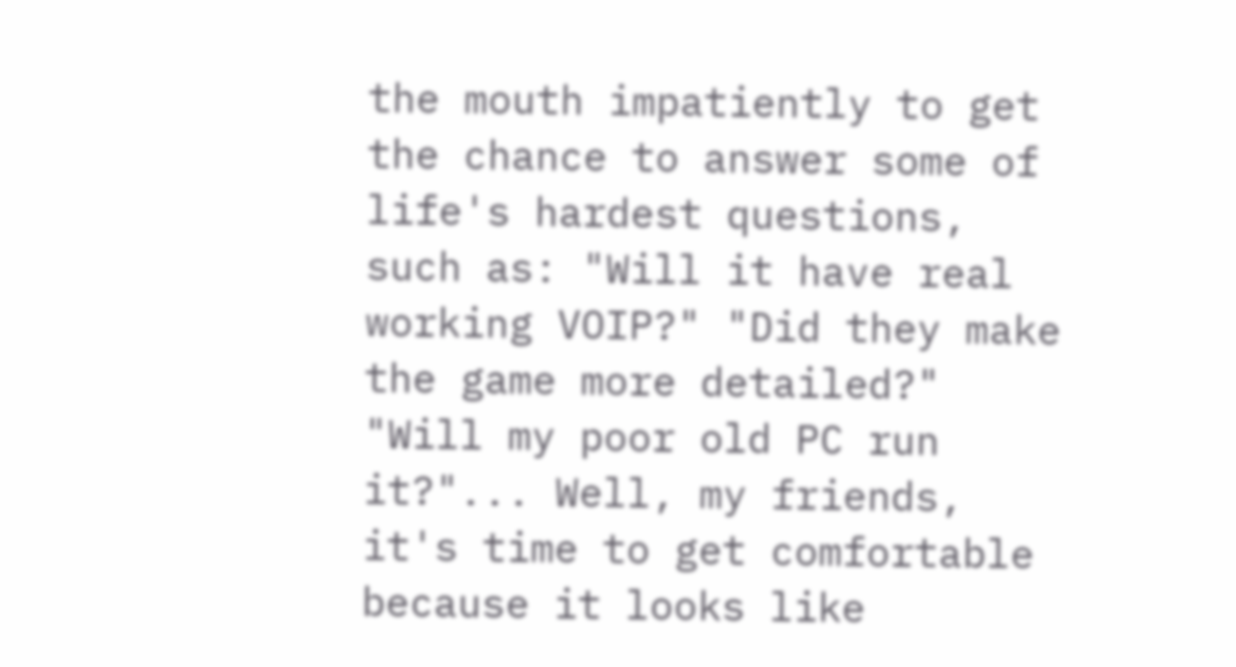the mouth impatiently to get the chance to answer some of life's hardest questions, such as: "Will it have real working VOIP?" "Did they make the game more detailed?" "Will my poor old PC run it?"... Well, my friends, it's time to get comfortable because it looks like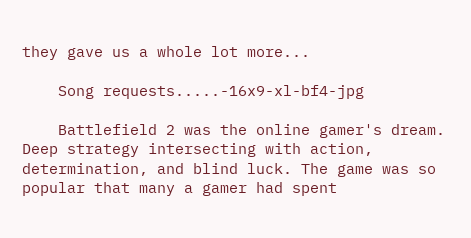they gave us a whole lot more...

    Song requests.....-16x9-xl-bf4-jpg

    Battlefield 2 was the online gamer's dream. Deep strategy intersecting with action, determination, and blind luck. The game was so popular that many a gamer had spent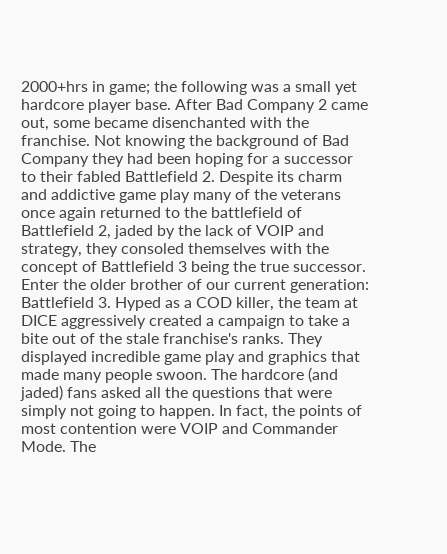2000+hrs in game; the following was a small yet hardcore player base. After Bad Company 2 came out, some became disenchanted with the franchise. Not knowing the background of Bad Company they had been hoping for a successor to their fabled Battlefield 2. Despite its charm and addictive game play many of the veterans once again returned to the battlefield of Battlefield 2, jaded by the lack of VOIP and strategy, they consoled themselves with the concept of Battlefield 3 being the true successor. Enter the older brother of our current generation: Battlefield 3. Hyped as a COD killer, the team at DICE aggressively created a campaign to take a bite out of the stale franchise's ranks. They displayed incredible game play and graphics that made many people swoon. The hardcore (and jaded) fans asked all the questions that were simply not going to happen. In fact, the points of most contention were VOIP and Commander Mode. The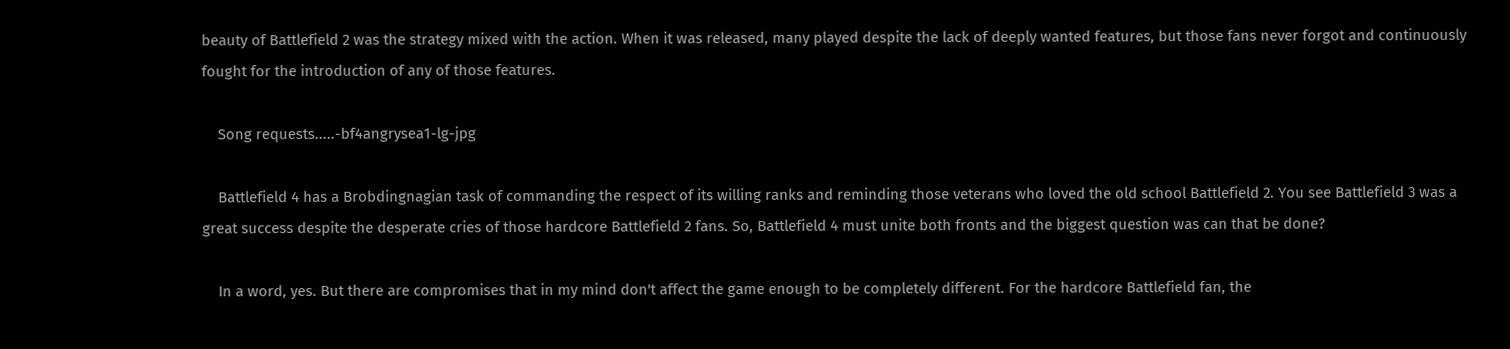beauty of Battlefield 2 was the strategy mixed with the action. When it was released, many played despite the lack of deeply wanted features, but those fans never forgot and continuously fought for the introduction of any of those features.

    Song requests.....-bf4angrysea1-lg-jpg

    Battlefield 4 has a Brobdingnagian task of commanding the respect of its willing ranks and reminding those veterans who loved the old school Battlefield 2. You see Battlefield 3 was a great success despite the desperate cries of those hardcore Battlefield 2 fans. So, Battlefield 4 must unite both fronts and the biggest question was can that be done?

    In a word, yes. But there are compromises that in my mind don't affect the game enough to be completely different. For the hardcore Battlefield fan, the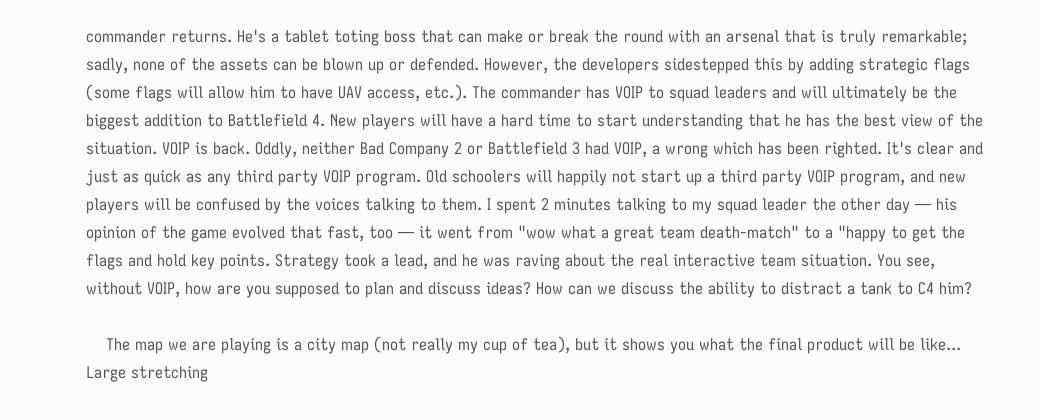commander returns. He's a tablet toting boss that can make or break the round with an arsenal that is truly remarkable; sadly, none of the assets can be blown up or defended. However, the developers sidestepped this by adding strategic flags (some flags will allow him to have UAV access, etc.). The commander has VOIP to squad leaders and will ultimately be the biggest addition to Battlefield 4. New players will have a hard time to start understanding that he has the best view of the situation. VOIP is back. Oddly, neither Bad Company 2 or Battlefield 3 had VOIP, a wrong which has been righted. It's clear and just as quick as any third party VOIP program. Old schoolers will happily not start up a third party VOIP program, and new players will be confused by the voices talking to them. I spent 2 minutes talking to my squad leader the other day — his opinion of the game evolved that fast, too — it went from "wow what a great team death-match" to a "happy to get the flags and hold key points. Strategy took a lead, and he was raving about the real interactive team situation. You see, without VOIP, how are you supposed to plan and discuss ideas? How can we discuss the ability to distract a tank to C4 him?

    The map we are playing is a city map (not really my cup of tea), but it shows you what the final product will be like... Large stretching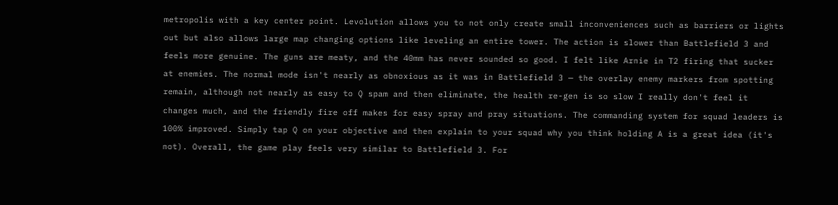metropolis with a key center point. Levolution allows you to not only create small inconveniences such as barriers or lights out but also allows large map changing options like leveling an entire tower. The action is slower than Battlefield 3 and feels more genuine. The guns are meaty, and the 40mm has never sounded so good. I felt like Arnie in T2 firing that sucker at enemies. The normal mode isn't nearly as obnoxious as it was in Battlefield 3 — the overlay enemy markers from spotting remain, although not nearly as easy to Q spam and then eliminate, the health re-gen is so slow I really don't feel it changes much, and the friendly fire off makes for easy spray and pray situations. The commanding system for squad leaders is 100% improved. Simply tap Q on your objective and then explain to your squad why you think holding A is a great idea (it's not). Overall, the game play feels very similar to Battlefield 3. For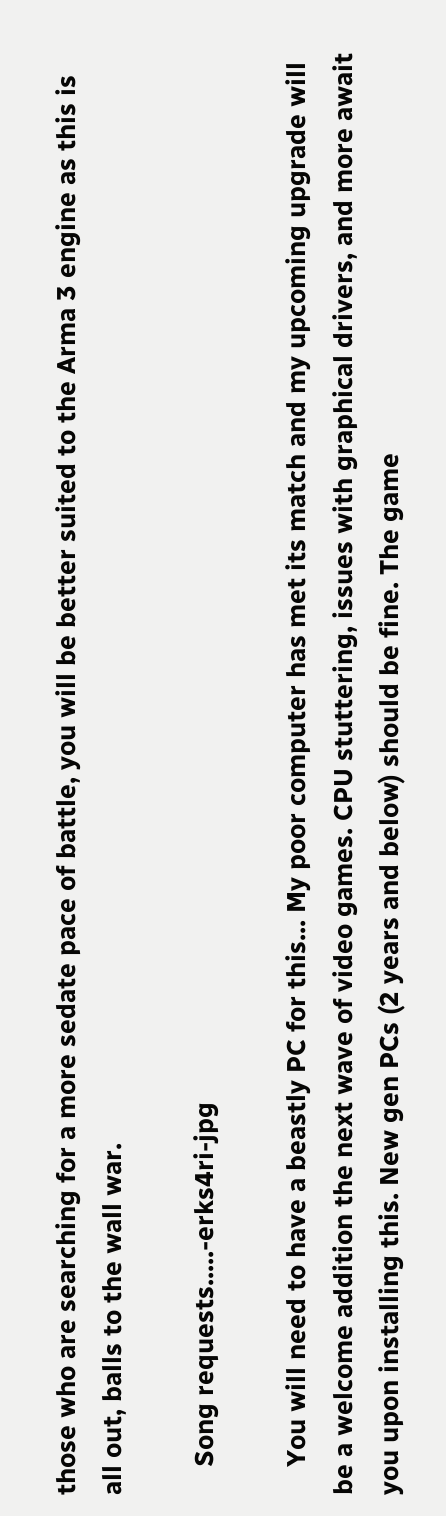those who are searching for a more sedate pace of battle, you will be better suited to the Arma 3 engine as this is all out, balls to the wall war.

    Song requests.....-erks4ri-jpg

    You will need to have a beastly PC for this... My poor computer has met its match and my upcoming upgrade will be a welcome addition the next wave of video games. CPU stuttering, issues with graphical drivers, and more await you upon installing this. New gen PCs (2 years and below) should be fine. The game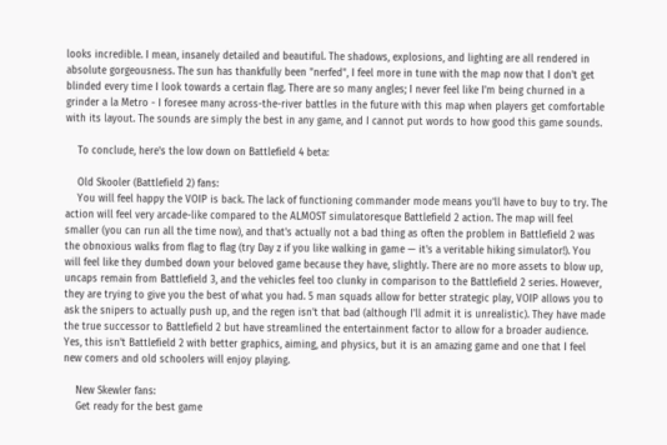looks incredible. I mean, insanely detailed and beautiful. The shadows, explosions, and lighting are all rendered in absolute gorgeousness. The sun has thankfully been "nerfed", I feel more in tune with the map now that I don't get blinded every time I look towards a certain flag. There are so many angles; I never feel like I'm being churned in a grinder a la Metro - I foresee many across-the-river battles in the future with this map when players get comfortable with its layout. The sounds are simply the best in any game, and I cannot put words to how good this game sounds.

    To conclude, here's the low down on Battlefield 4 beta:

    Old Skooler (Battlefield 2) fans:
    You will feel happy the VOIP is back. The lack of functioning commander mode means you'll have to buy to try. The action will feel very arcade-like compared to the ALMOST simulatoresque Battlefield 2 action. The map will feel smaller (you can run all the time now), and that's actually not a bad thing as often the problem in Battlefield 2 was the obnoxious walks from flag to flag (try Day z if you like walking in game — it's a veritable hiking simulator!). You will feel like they dumbed down your beloved game because they have, slightly. There are no more assets to blow up, uncaps remain from Battlefield 3, and the vehicles feel too clunky in comparison to the Battlefield 2 series. However, they are trying to give you the best of what you had. 5 man squads allow for better strategic play, VOIP allows you to ask the snipers to actually push up, and the regen isn't that bad (although I'll admit it is unrealistic). They have made the true successor to Battlefield 2 but have streamlined the entertainment factor to allow for a broader audience. Yes, this isn't Battlefield 2 with better graphics, aiming, and physics, but it is an amazing game and one that I feel new comers and old schoolers will enjoy playing.

    New Skewler fans:
    Get ready for the best game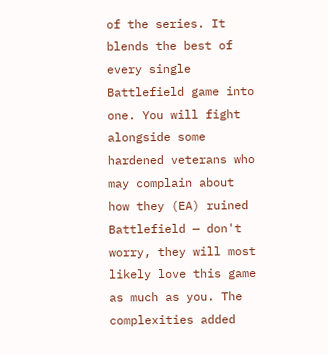of the series. It blends the best of every single Battlefield game into one. You will fight alongside some hardened veterans who may complain about how they (EA) ruined Battlefield — don't worry, they will most likely love this game as much as you. The complexities added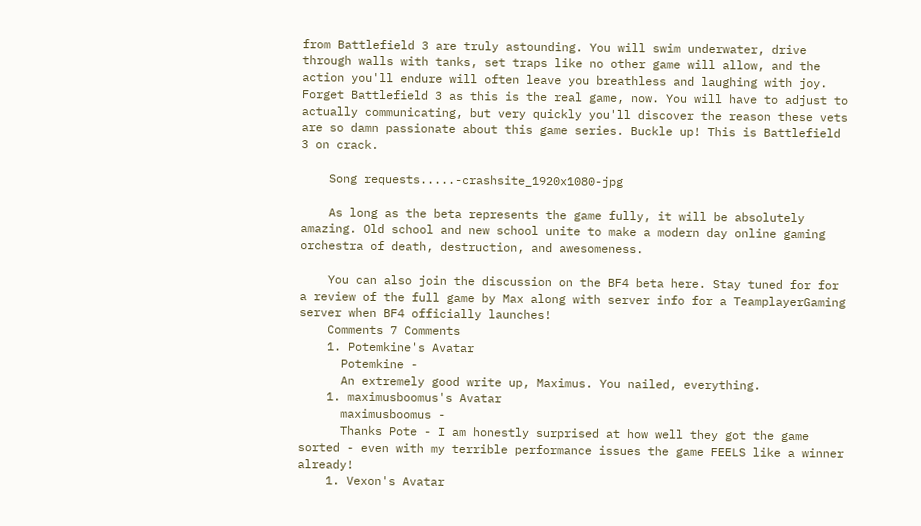from Battlefield 3 are truly astounding. You will swim underwater, drive through walls with tanks, set traps like no other game will allow, and the action you'll endure will often leave you breathless and laughing with joy. Forget Battlefield 3 as this is the real game, now. You will have to adjust to actually communicating, but very quickly you'll discover the reason these vets are so damn passionate about this game series. Buckle up! This is Battlefield 3 on crack.

    Song requests.....-crashsite_1920x1080-jpg

    As long as the beta represents the game fully, it will be absolutely amazing. Old school and new school unite to make a modern day online gaming orchestra of death, destruction, and awesomeness.

    You can also join the discussion on the BF4 beta here. Stay tuned for for a review of the full game by Max along with server info for a TeamplayerGaming server when BF4 officially launches!
    Comments 7 Comments
    1. Potemkine's Avatar
      Potemkine -
      An extremely good write up, Maximus. You nailed, everything.
    1. maximusboomus's Avatar
      maximusboomus -
      Thanks Pote - I am honestly surprised at how well they got the game sorted - even with my terrible performance issues the game FEELS like a winner already!
    1. Vexon's Avatar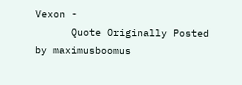Vexon -
      Quote Originally Posted by maximusboomus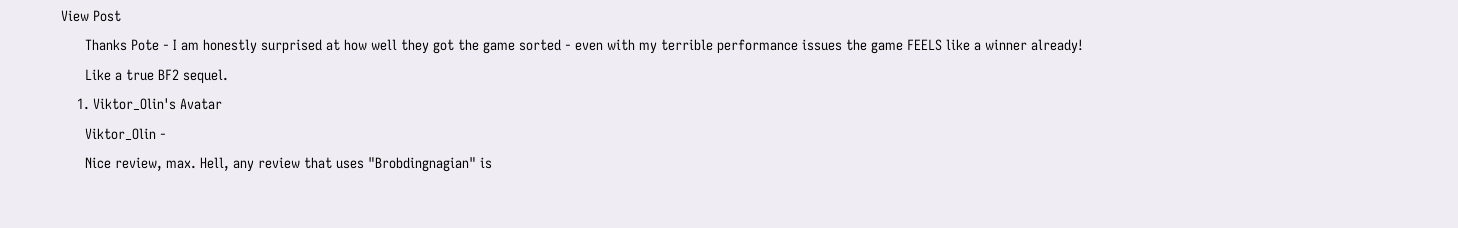View Post
      Thanks Pote - I am honestly surprised at how well they got the game sorted - even with my terrible performance issues the game FEELS like a winner already!
      Like a true BF2 sequel.
    1. Viktor_Olin's Avatar
      Viktor_Olin -
      Nice review, max. Hell, any review that uses "Brobdingnagian" is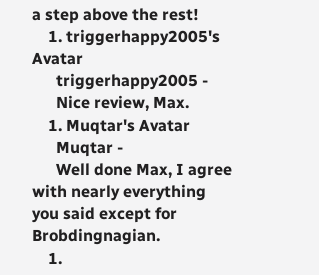a step above the rest!
    1. triggerhappy2005's Avatar
      triggerhappy2005 -
      Nice review, Max.
    1. Muqtar's Avatar
      Muqtar -
      Well done Max, I agree with nearly everything you said except for Brobdingnagian.
    1.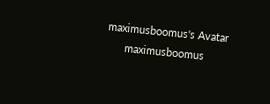maximusboomus's Avatar
      maximusboomus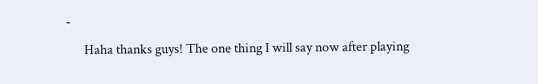-
      Haha thanks guys! The one thing I will say now after playing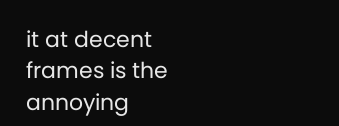it at decent frames is the annoying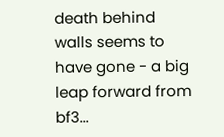death behind walls seems to have gone - a big leap forward from bf3...